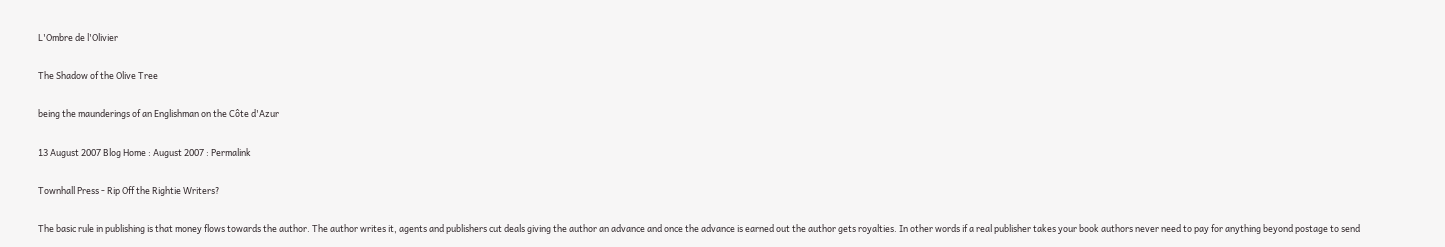L'Ombre de l'Olivier

The Shadow of the Olive Tree

being the maunderings of an Englishman on the Côte d'Azur

13 August 2007 Blog Home : August 2007 : Permalink

Townhall Press - Rip Off the Rightie Writers?

The basic rule in publishing is that money flows towards the author. The author writes it, agents and publishers cut deals giving the author an advance and once the advance is earned out the author gets royalties. In other words if a real publisher takes your book authors never need to pay for anything beyond postage to send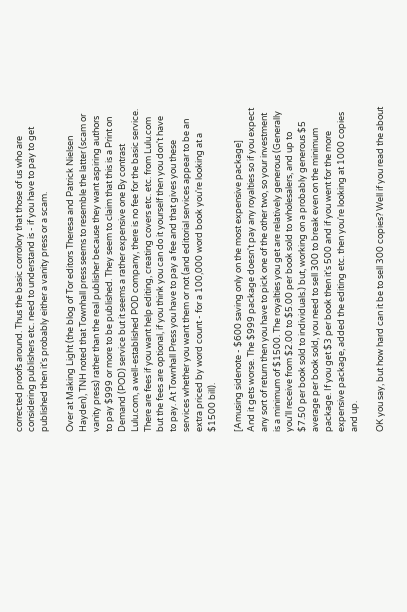corrected proofs around. Thus the basic corrolory that those of us who are considering publishers etc. need to understand is - if you have to pay to get published then it's probably either a vanity press or a scam.

Over at Making Light (the blog of Tor editors Theresa and Patrick Nielsen Hayden), TNH noted that Townhall press seems to resemble the latter (scam or vanity press) rather than the real publisher because they want aspiring authors to pay $999 or more to be published. They seem to claim that this is a Print on Demand (POD) service but it seems a rather expensive one By contrast Lulu.com, a well-established POD company, there is no fee for the basic service. There are fees if you want help editing, creating covers etc. etc. from Lulu.com but the fees are optional, if you think you can do it yourself then you don't have to pay. At Townhall Press you have to pay a fee and that gives you these services whether you want them or not (and editorial services appear to be an extra priced by word count - for a 100,000 word book you're looking at a $1500 bill).

[Amusing sidenote - $600 saving only on the most expensive package]
And it gets worse. The $999 package doesn't pay any royalties so if you expect any sort of return then you have to pick one of the other two, so your investment is a minimum of $1500. The royalties you get are relatively generous (Generally you’ll receive from $2.00 to $5.00 per book sold to wholesalers, and up to $7.50 per book sold to individuals.) but, working on a probably generous $5 average per book sold, you need to sell 300 to break even on the minimum package. If you get $3 per book then it's 500 and if you went for the more expensive package, added the editing etc. then you're looking at 1000 copies and up.

OK you say, but how hard can it be to sell 300 copies? Well if you read the about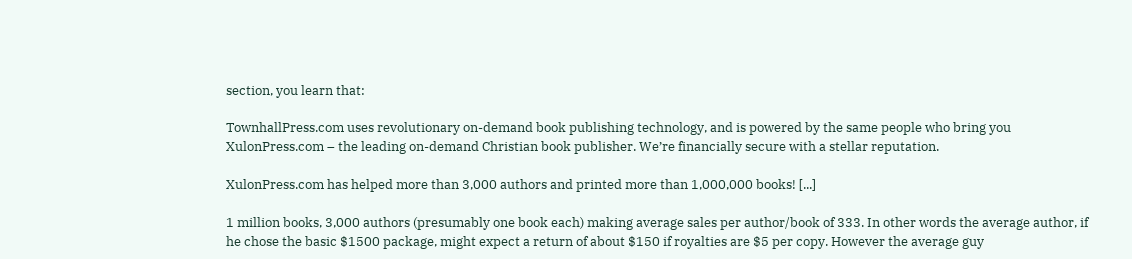section, you learn that:

TownhallPress.com uses revolutionary on-demand book publishing technology, and is powered by the same people who bring you XulonPress.com – the leading on-demand Christian book publisher. We’re financially secure with a stellar reputation.

XulonPress.com has helped more than 3,000 authors and printed more than 1,000,000 books! [...]

1 million books, 3,000 authors (presumably one book each) making average sales per author/book of 333. In other words the average author, if he chose the basic $1500 package, might expect a return of about $150 if royalties are $5 per copy. However the average guy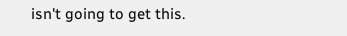isn't going to get this.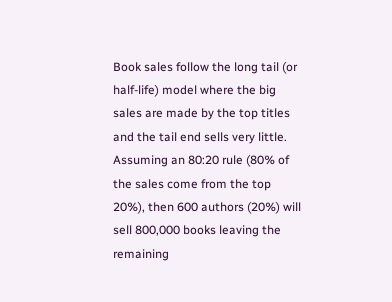Book sales follow the long tail (or half-life) model where the big sales are made by the top titles and the tail end sells very little. Assuming an 80:20 rule (80% of the sales come from the top 20%), then 600 authors (20%) will sell 800,000 books leaving the remaining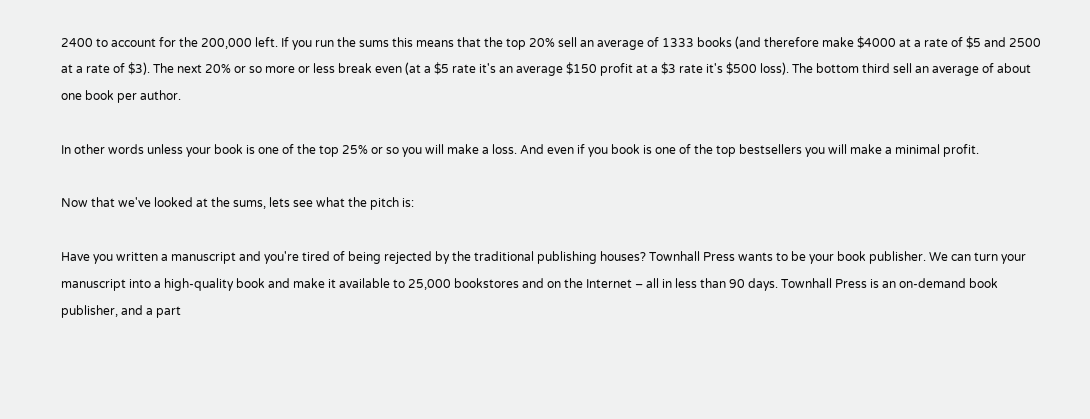2400 to account for the 200,000 left. If you run the sums this means that the top 20% sell an average of 1333 books (and therefore make $4000 at a rate of $5 and 2500 at a rate of $3). The next 20% or so more or less break even (at a $5 rate it's an average $150 profit at a $3 rate it's $500 loss). The bottom third sell an average of about one book per author.

In other words unless your book is one of the top 25% or so you will make a loss. And even if you book is one of the top bestsellers you will make a minimal profit.

Now that we've looked at the sums, lets see what the pitch is:

Have you written a manuscript and you're tired of being rejected by the traditional publishing houses? Townhall Press wants to be your book publisher. We can turn your manuscript into a high-quality book and make it available to 25,000 bookstores and on the Internet – all in less than 90 days. Townhall Press is an on-demand book publisher, and a part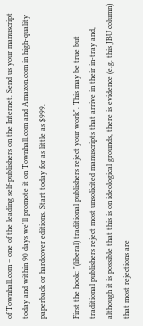of Townhall.com – one of the leading self-publishers on the Internet. Send us your manuscript today and within 90 days we'll promote it on Townhall.com and Amazon.com in high-quality paperback or hardcover editions. Start today for as little as $999.

First the hook: "(liberal) traditional publishers reject your work". This may be true but traditional publishers reject most unsolicited manuscripts that arrive in their in-tray and, although it is possible that this is on ideological grounds, there is evidence (e.g. this JBU column) that most rejections are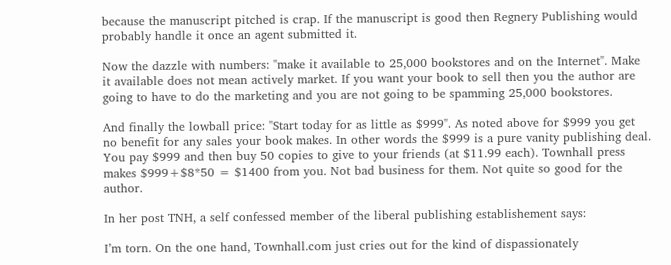because the manuscript pitched is crap. If the manuscript is good then Regnery Publishing would probably handle it once an agent submitted it.

Now the dazzle with numbers: "make it available to 25,000 bookstores and on the Internet". Make it available does not mean actively market. If you want your book to sell then you the author are going to have to do the marketing and you are not going to be spamming 25,000 bookstores.

And finally the lowball price: "Start today for as little as $999". As noted above for $999 you get no benefit for any sales your book makes. In other words the $999 is a pure vanity publishing deal. You pay $999 and then buy 50 copies to give to your friends (at $11.99 each). Townhall press makes $999+$8*50 = $1400 from you. Not bad business for them. Not quite so good for the author.

In her post TNH, a self confessed member of the liberal publishing establishement says:

I’m torn. On the one hand, Townhall.com just cries out for the kind of dispassionately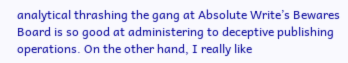analytical thrashing the gang at Absolute Write’s Bewares Board is so good at administering to deceptive publishing operations. On the other hand, I really like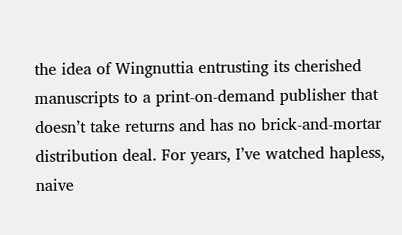the idea of Wingnuttia entrusting its cherished manuscripts to a print-on-demand publisher that doesn’t take returns and has no brick-and-mortar distribution deal. For years, I’ve watched hapless, naive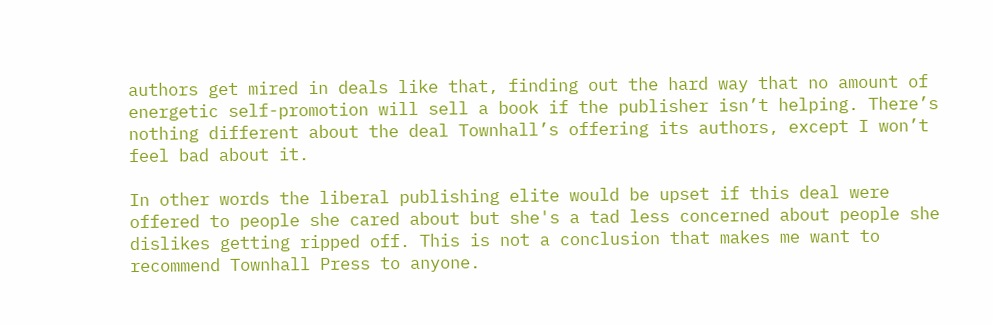authors get mired in deals like that, finding out the hard way that no amount of energetic self-promotion will sell a book if the publisher isn’t helping. There’s nothing different about the deal Townhall’s offering its authors, except I won’t feel bad about it.

In other words the liberal publishing elite would be upset if this deal were offered to people she cared about but she's a tad less concerned about people she dislikes getting ripped off. This is not a conclusion that makes me want to recommend Townhall Press to anyone.